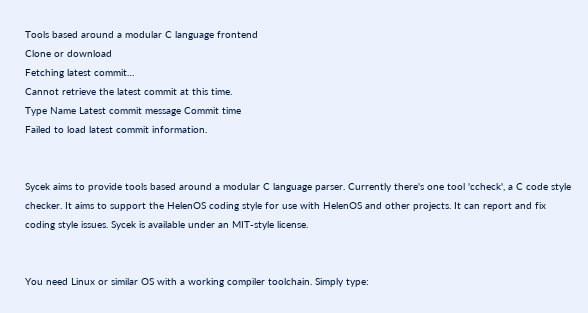Tools based around a modular C language frontend
Clone or download
Fetching latest commit…
Cannot retrieve the latest commit at this time.
Type Name Latest commit message Commit time
Failed to load latest commit information.


Sycek aims to provide tools based around a modular C language parser. Currently there's one tool 'ccheck', a C code style checker. It aims to support the HelenOS coding style for use with HelenOS and other projects. It can report and fix coding style issues. Sycek is available under an MIT-style license.


You need Linux or similar OS with a working compiler toolchain. Simply type: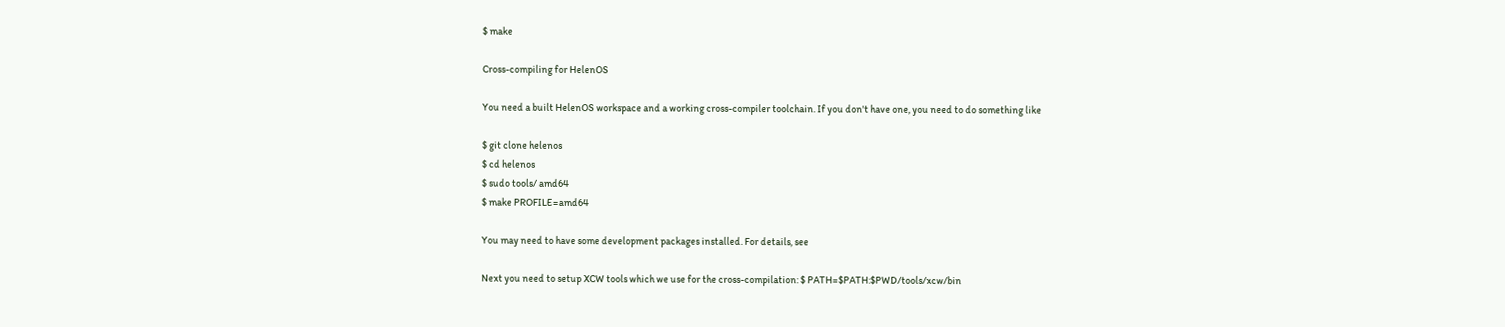$ make

Cross-compiling for HelenOS

You need a built HelenOS workspace and a working cross-compiler toolchain. If you don't have one, you need to do something like

$ git clone helenos
$ cd helenos
$ sudo tools/ amd64
$ make PROFILE=amd64

You may need to have some development packages installed. For details, see

Next you need to setup XCW tools which we use for the cross-compilation: $ PATH=$PATH:$PWD/tools/xcw/bin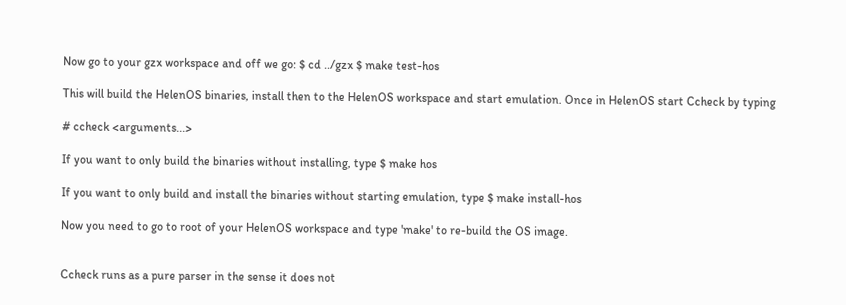Now go to your gzx workspace and off we go: $ cd ../gzx $ make test-hos

This will build the HelenOS binaries, install then to the HelenOS workspace and start emulation. Once in HelenOS start Ccheck by typing

# ccheck <arguments...>

If you want to only build the binaries without installing, type $ make hos

If you want to only build and install the binaries without starting emulation, type $ make install-hos

Now you need to go to root of your HelenOS workspace and type 'make' to re-build the OS image.


Ccheck runs as a pure parser in the sense it does not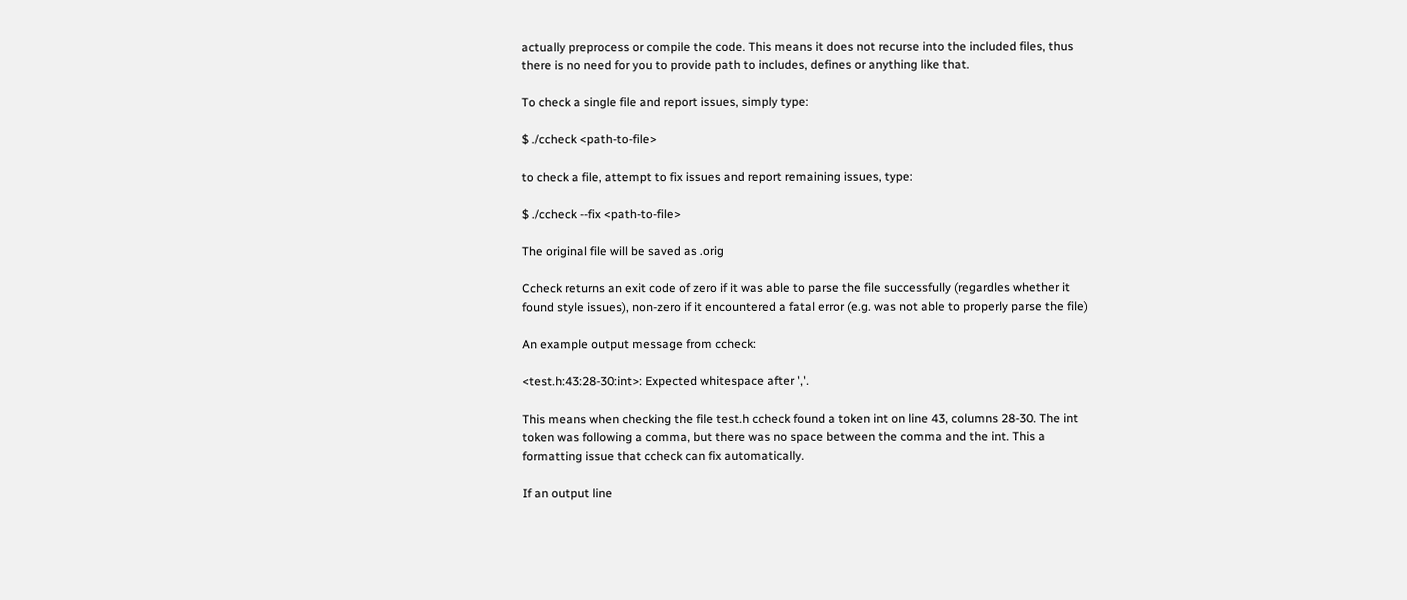actually preprocess or compile the code. This means it does not recurse into the included files, thus there is no need for you to provide path to includes, defines or anything like that.

To check a single file and report issues, simply type:

$ ./ccheck <path-to-file>

to check a file, attempt to fix issues and report remaining issues, type:

$ ./ccheck --fix <path-to-file>

The original file will be saved as .orig

Ccheck returns an exit code of zero if it was able to parse the file successfully (regardles whether it found style issues), non-zero if it encountered a fatal error (e.g. was not able to properly parse the file)

An example output message from ccheck:

<test.h:43:28-30:int>: Expected whitespace after ','.

This means when checking the file test.h ccheck found a token int on line 43, columns 28-30. The int token was following a comma, but there was no space between the comma and the int. This a formatting issue that ccheck can fix automatically.

If an output line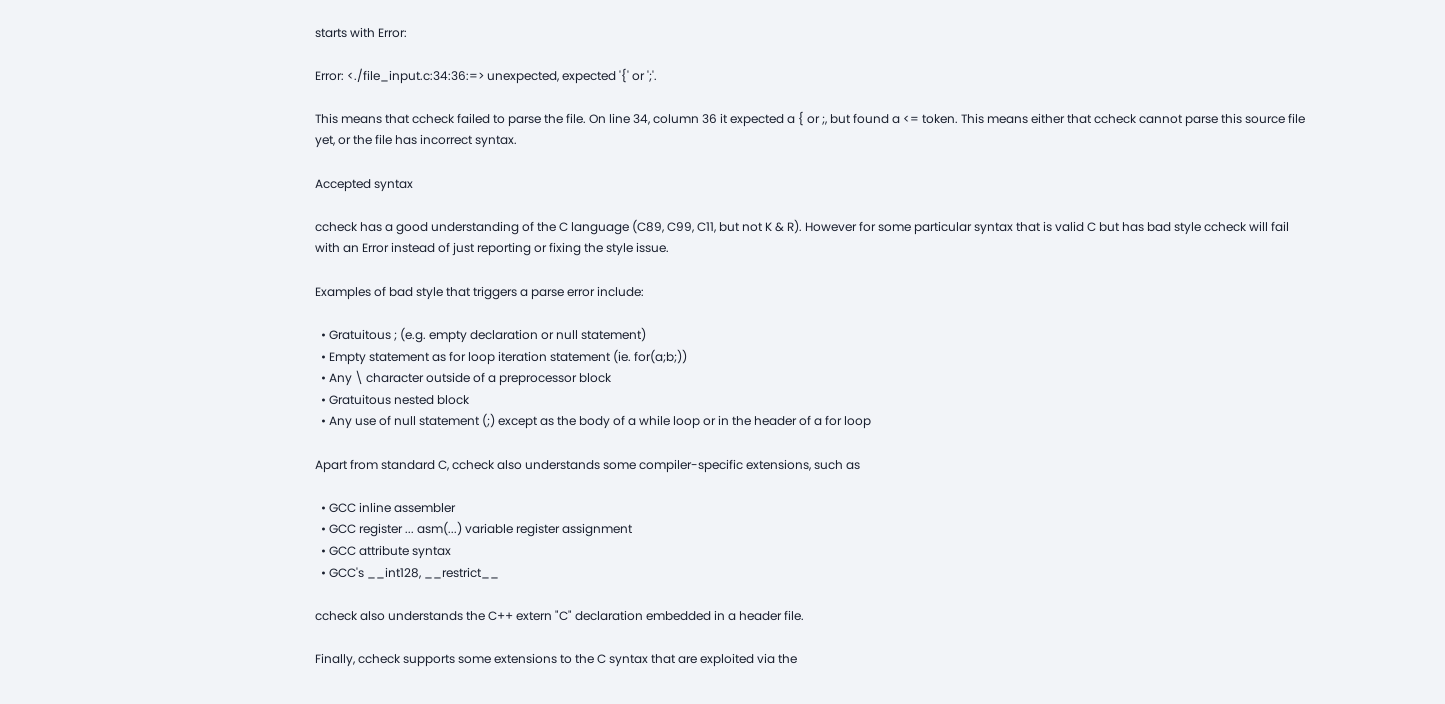starts with Error:

Error: <./file_input.c:34:36:=> unexpected, expected '{' or ';'.

This means that ccheck failed to parse the file. On line 34, column 36 it expected a { or ;, but found a <= token. This means either that ccheck cannot parse this source file yet, or the file has incorrect syntax.

Accepted syntax

ccheck has a good understanding of the C language (C89, C99, C11, but not K & R). However for some particular syntax that is valid C but has bad style ccheck will fail with an Error instead of just reporting or fixing the style issue.

Examples of bad style that triggers a parse error include:

  • Gratuitous ; (e.g. empty declaration or null statement)
  • Empty statement as for loop iteration statement (ie. for(a;b;))
  • Any \ character outside of a preprocessor block
  • Gratuitous nested block
  • Any use of null statement (;) except as the body of a while loop or in the header of a for loop

Apart from standard C, ccheck also understands some compiler-specific extensions, such as

  • GCC inline assembler
  • GCC register ... asm(...) variable register assignment
  • GCC attribute syntax
  • GCC's __int128, __restrict__

ccheck also understands the C++ extern "C" declaration embedded in a header file.

Finally, ccheck supports some extensions to the C syntax that are exploited via the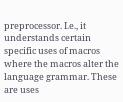preprocessor. I.e., it understands certain specific uses of macros where the macros alter the language grammar. These are uses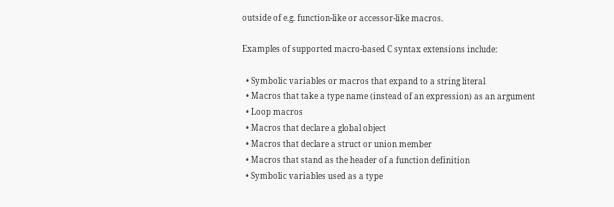outside of e.g. function-like or accessor-like macros.

Examples of supported macro-based C syntax extensions include:

  • Symbolic variables or macros that expand to a string literal
  • Macros that take a type name (instead of an expression) as an argument
  • Loop macros
  • Macros that declare a global object
  • Macros that declare a struct or union member
  • Macros that stand as the header of a function definition
  • Symbolic variables used as a type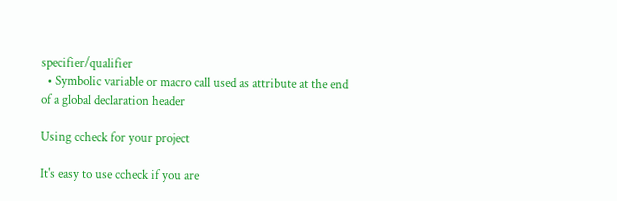specifier/qualifier
  • Symbolic variable or macro call used as attribute at the end of a global declaration header

Using ccheck for your project

It's easy to use ccheck if you are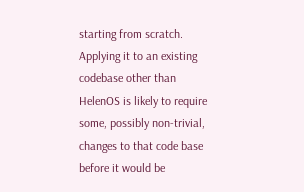starting from scratch. Applying it to an existing codebase other than HelenOS is likely to require some, possibly non-trivial, changes to that code base before it would be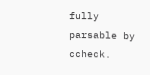fully parsable by ccheck.